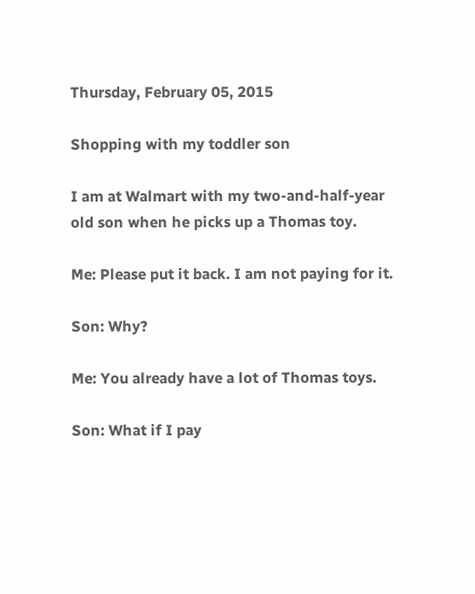Thursday, February 05, 2015

Shopping with my toddler son

I am at Walmart with my two-and-half-year old son when he picks up a Thomas toy.

Me: Please put it back. I am not paying for it.

Son: Why?

Me: You already have a lot of Thomas toys.

Son: What if I pay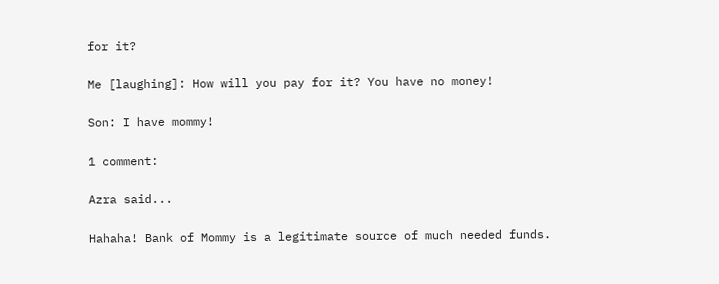for it?

Me [laughing]: How will you pay for it? You have no money!

Son: I have mommy!

1 comment:

Azra said...

Hahaha! Bank of Mommy is a legitimate source of much needed funds.